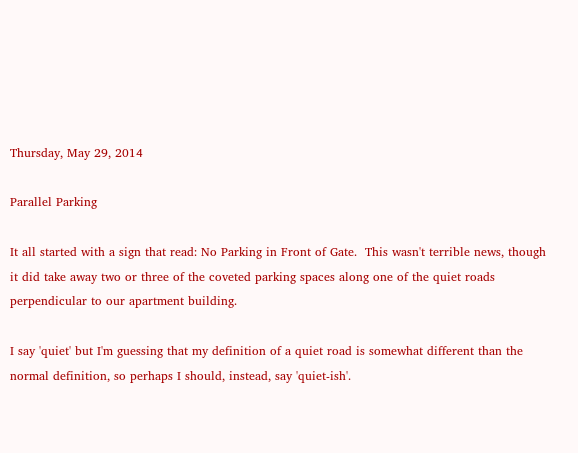Thursday, May 29, 2014

Parallel Parking

It all started with a sign that read: No Parking in Front of Gate.  This wasn't terrible news, though it did take away two or three of the coveted parking spaces along one of the quiet roads perpendicular to our apartment building.

I say 'quiet' but I'm guessing that my definition of a quiet road is somewhat different than the normal definition, so perhaps I should, instead, say 'quiet-ish'.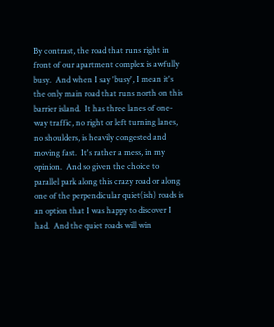By contrast, the road that runs right in front of our apartment complex is awfully busy.  And when I say 'busy', I mean it's the only main road that runs north on this barrier island.  It has three lanes of one-way traffic, no right or left turning lanes, no shoulders, is heavily congested and moving fast.  It's rather a mess, in my opinion.  And so given the choice to parallel park along this crazy road or along one of the perpendicular quiet(ish) roads is an option that I was happy to discover I had.  And the quiet roads will win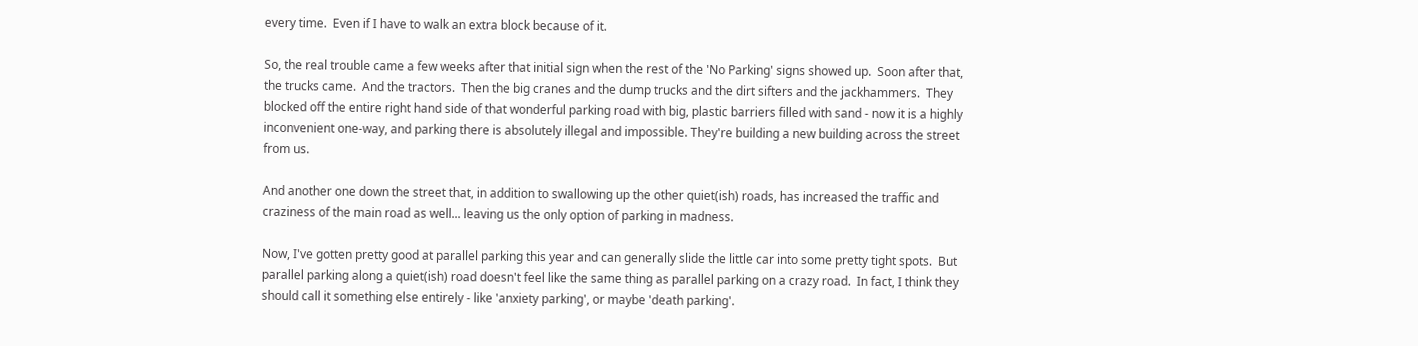every time.  Even if I have to walk an extra block because of it.

So, the real trouble came a few weeks after that initial sign when the rest of the 'No Parking' signs showed up.  Soon after that, the trucks came.  And the tractors.  Then the big cranes and the dump trucks and the dirt sifters and the jackhammers.  They blocked off the entire right hand side of that wonderful parking road with big, plastic barriers filled with sand - now it is a highly inconvenient one-way, and parking there is absolutely illegal and impossible. They're building a new building across the street from us.

And another one down the street that, in addition to swallowing up the other quiet(ish) roads, has increased the traffic and craziness of the main road as well... leaving us the only option of parking in madness.

Now, I've gotten pretty good at parallel parking this year and can generally slide the little car into some pretty tight spots.  But parallel parking along a quiet(ish) road doesn't feel like the same thing as parallel parking on a crazy road.  In fact, I think they should call it something else entirely - like 'anxiety parking', or maybe 'death parking'.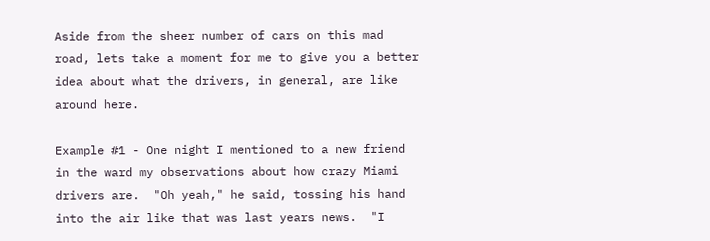Aside from the sheer number of cars on this mad road, lets take a moment for me to give you a better idea about what the drivers, in general, are like around here.

Example #1 - One night I mentioned to a new friend in the ward my observations about how crazy Miami drivers are.  "Oh yeah," he said, tossing his hand into the air like that was last years news.  "I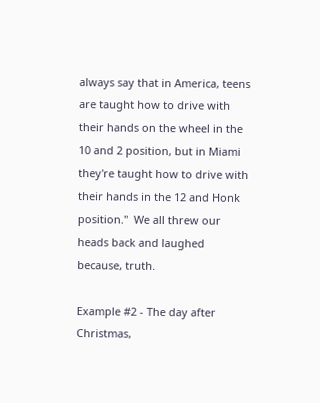always say that in America, teens are taught how to drive with their hands on the wheel in the 10 and 2 position, but in Miami they're taught how to drive with their hands in the 12 and Honk position."  We all threw our heads back and laughed because, truth.

Example #2 - The day after Christmas,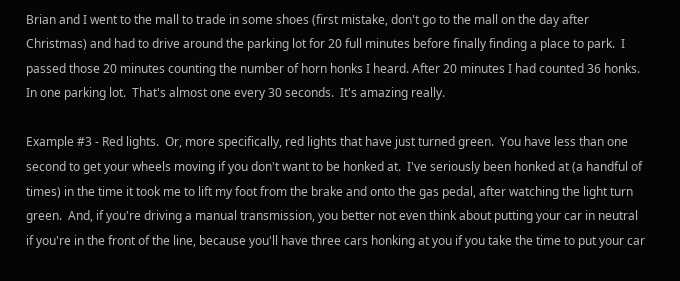Brian and I went to the mall to trade in some shoes (first mistake, don't go to the mall on the day after Christmas) and had to drive around the parking lot for 20 full minutes before finally finding a place to park.  I passed those 20 minutes counting the number of horn honks I heard. After 20 minutes I had counted 36 honks.  In one parking lot.  That's almost one every 30 seconds.  It's amazing really.

Example #3 - Red lights.  Or, more specifically, red lights that have just turned green.  You have less than one second to get your wheels moving if you don't want to be honked at.  I've seriously been honked at (a handful of times) in the time it took me to lift my foot from the brake and onto the gas pedal, after watching the light turn green.  And, if you're driving a manual transmission, you better not even think about putting your car in neutral if you're in the front of the line, because you'll have three cars honking at you if you take the time to put your car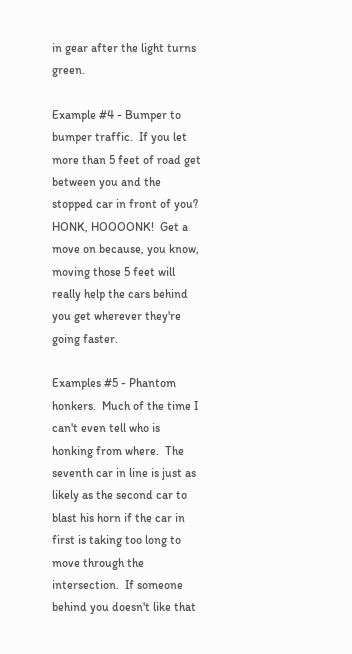in gear after the light turns green.

Example #4 - Bumper to bumper traffic.  If you let more than 5 feet of road get between you and the stopped car in front of you?  HONK, HOOOONK!  Get a move on because, you know, moving those 5 feet will really help the cars behind you get wherever they're going faster.

Examples #5 - Phantom honkers.  Much of the time I can't even tell who is honking from where.  The seventh car in line is just as likely as the second car to blast his horn if the car in first is taking too long to move through the intersection.  If someone behind you doesn't like that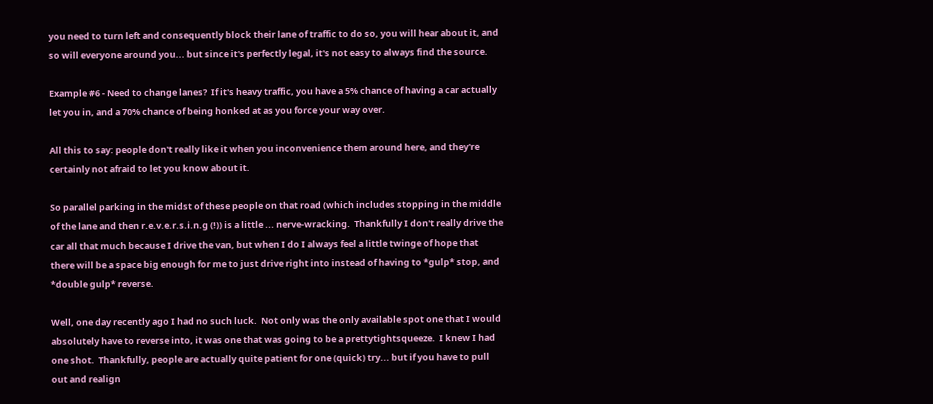you need to turn left and consequently block their lane of traffic to do so, you will hear about it, and so will everyone around you... but since it's perfectly legal, it's not easy to always find the source.

Example #6 - Need to change lanes?  If it's heavy traffic, you have a 5% chance of having a car actually let you in, and a 70% chance of being honked at as you force your way over.

All this to say: people don't really like it when you inconvenience them around here, and they're certainly not afraid to let you know about it.

So parallel parking in the midst of these people on that road (which includes stopping in the middle of the lane and then r.e.v.e.r.s.i.n.g (!)) is a little ... nerve-wracking.  Thankfully I don't really drive the car all that much because I drive the van, but when I do I always feel a little twinge of hope that there will be a space big enough for me to just drive right into instead of having to *gulp* stop, and *double gulp* reverse.

Well, one day recently ago I had no such luck.  Not only was the only available spot one that I would absolutely have to reverse into, it was one that was going to be a prettytightsqueeze.  I knew I had one shot.  Thankfully, people are actually quite patient for one (quick) try... but if you have to pull out and realign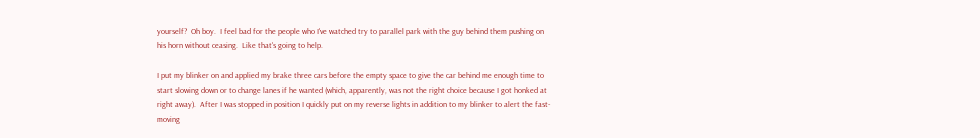yourself?  Oh boy.  I feel bad for the people who I've watched try to parallel park with the guy behind them pushing on his horn without ceasing.  Like that's going to help.

I put my blinker on and applied my brake three cars before the empty space to give the car behind me enough time to start slowing down or to change lanes if he wanted (which, apparently, was not the right choice because I got honked at right away).  After I was stopped in position I quickly put on my reverse lights in addition to my blinker to alert the fast-moving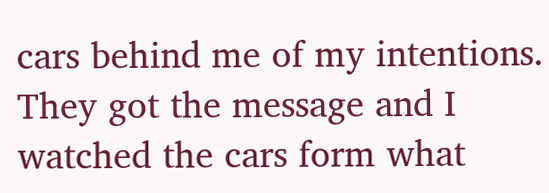cars behind me of my intentions.  They got the message and I watched the cars form what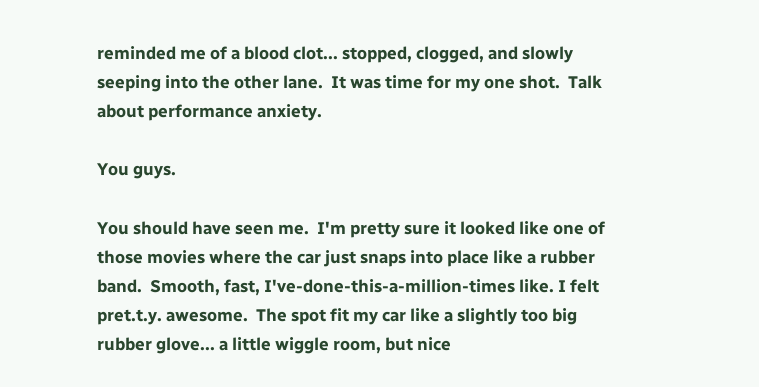reminded me of a blood clot... stopped, clogged, and slowly seeping into the other lane.  It was time for my one shot.  Talk about performance anxiety.

You guys.

You should have seen me.  I'm pretty sure it looked like one of those movies where the car just snaps into place like a rubber band.  Smooth, fast, I've-done-this-a-million-times like. I felt pret.t.y. awesome.  The spot fit my car like a slightly too big rubber glove... a little wiggle room, but nice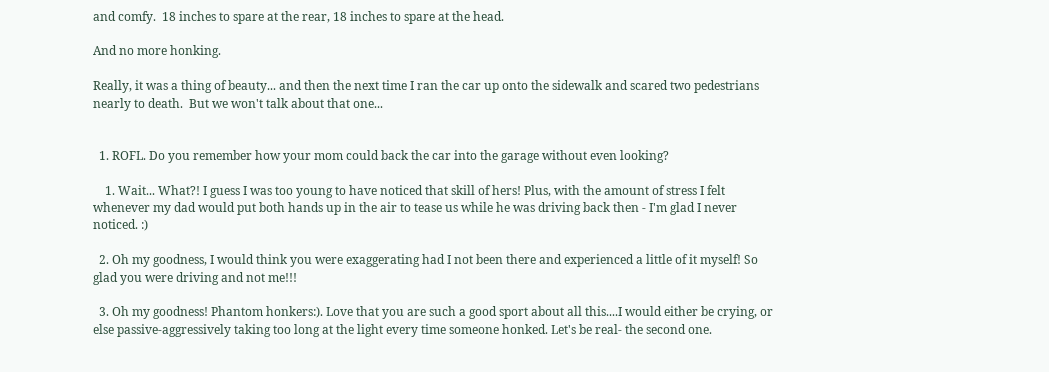and comfy.  18 inches to spare at the rear, 18 inches to spare at the head.

And no more honking.

Really, it was a thing of beauty... and then the next time I ran the car up onto the sidewalk and scared two pedestrians nearly to death.  But we won't talk about that one...


  1. ROFL. Do you remember how your mom could back the car into the garage without even looking?

    1. Wait... What?! I guess I was too young to have noticed that skill of hers! Plus, with the amount of stress I felt whenever my dad would put both hands up in the air to tease us while he was driving back then - I'm glad I never noticed. :)

  2. Oh my goodness, I would think you were exaggerating had I not been there and experienced a little of it myself! So glad you were driving and not me!!!

  3. Oh my goodness! Phantom honkers:). Love that you are such a good sport about all this....I would either be crying, or else passive-aggressively taking too long at the light every time someone honked. Let's be real- the second one.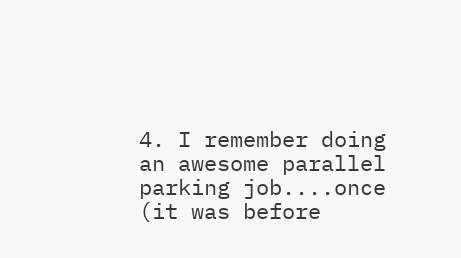4. I remember doing an awesome parallel parking job....once (it was before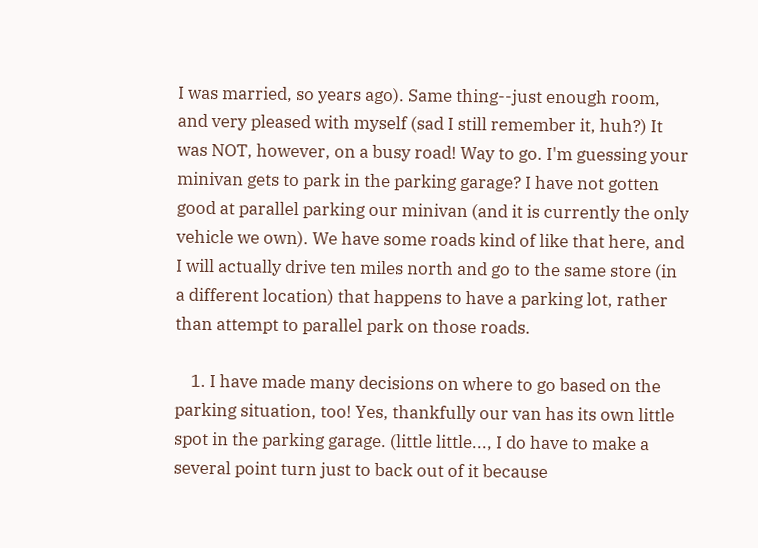I was married, so years ago). Same thing--just enough room, and very pleased with myself (sad I still remember it, huh?) It was NOT, however, on a busy road! Way to go. I'm guessing your minivan gets to park in the parking garage? I have not gotten good at parallel parking our minivan (and it is currently the only vehicle we own). We have some roads kind of like that here, and I will actually drive ten miles north and go to the same store (in a different location) that happens to have a parking lot, rather than attempt to parallel park on those roads.

    1. I have made many decisions on where to go based on the parking situation, too! Yes, thankfully our van has its own little spot in the parking garage. (little little..., I do have to make a several point turn just to back out of it because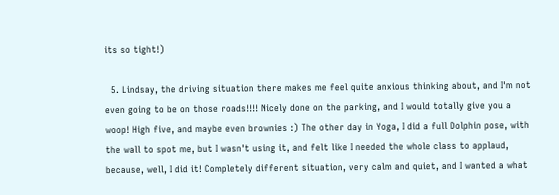its so tight!)

  5. Lindsay, the driving situation there makes me feel quite anxious thinking about, and I'm not even going to be on those roads!!!! Nicely done on the parking, and I would totally give you a woop! High five, and maybe even brownies :) The other day in Yoga, I did a full Dolphin pose, with the wall to spot me, but I wasn't using it, and felt like I needed the whole class to applaud, because, well, I did it! Completely different situation, very calm and quiet, and I wanted a what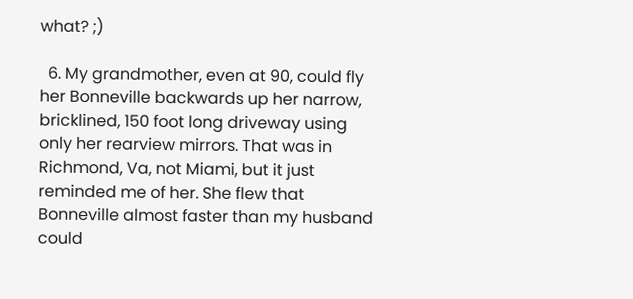what? ;)

  6. My grandmother, even at 90, could fly her Bonneville backwards up her narrow, bricklined, 150 foot long driveway using only her rearview mirrors. That was in Richmond, Va, not Miami, but it just reminded me of her. She flew that Bonneville almost faster than my husband could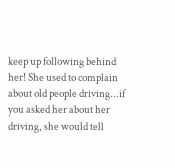keep up following behind her! She used to complain about old people driving...if you asked her about her driving, she would tell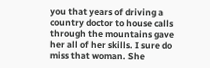you that years of driving a country doctor to house calls through the mountains gave her all of her skills. I sure do miss that woman. She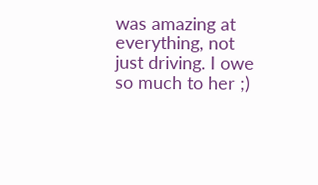was amazing at everything, not just driving. I owe so much to her ;)